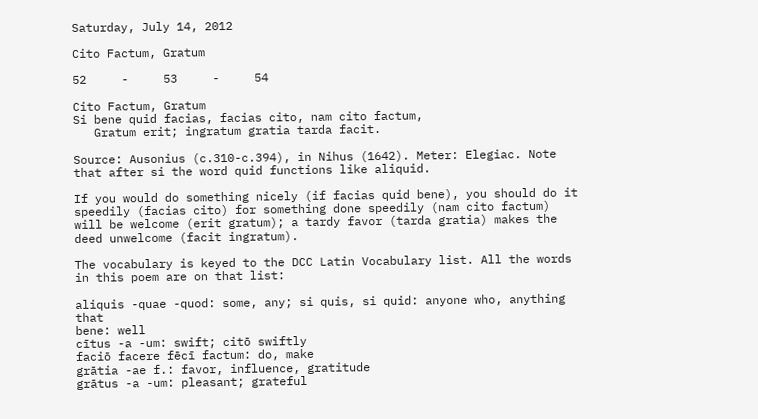Saturday, July 14, 2012

Cito Factum, Gratum

52     -     53     -     54

Cito Factum, Gratum
Si bene quid facias, facias cito, nam cito factum,
   Gratum erit; ingratum gratia tarda facit.

Source: Ausonius (c.310-c.394), in Nihus (1642). Meter: Elegiac. Note that after si the word quid functions like aliquid.

If you would do something nicely (if facias quid bene), you should do it speedily (facias cito) for something done speedily (nam cito factum) will be welcome (erit gratum); a tardy favor (tarda gratia) makes the deed unwelcome (facit ingratum).

The vocabulary is keyed to the DCC Latin Vocabulary list. All the words in this poem are on that list:

aliquis -quae -quod: some, any; si quis, si quid: anyone who, anything that
bene: well
cītus -a -um: swift; citō swiftly
faciō facere fēcī factum: do, make
grātia -ae f.: favor, influence, gratitude
grātus -a -um: pleasant; grateful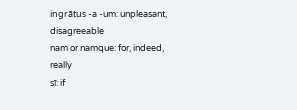ingrātus -a -um: unpleasant, disagreeable
nam or namque: for, indeed, really
sī: if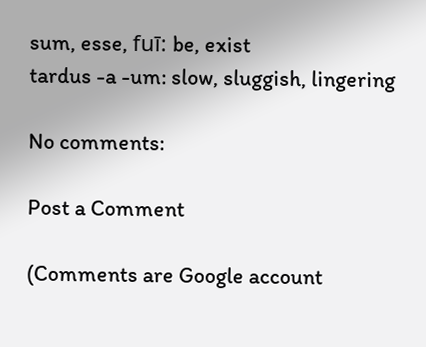sum, esse, fuī: be, exist
tardus -a -um: slow, sluggish, lingering

No comments:

Post a Comment

(Comments are Google account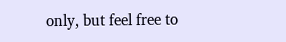only, but feel free to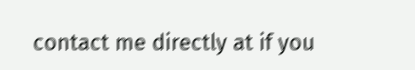contact me directly at if you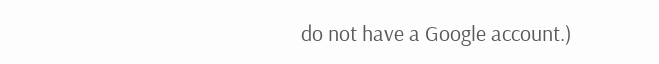do not have a Google account.)